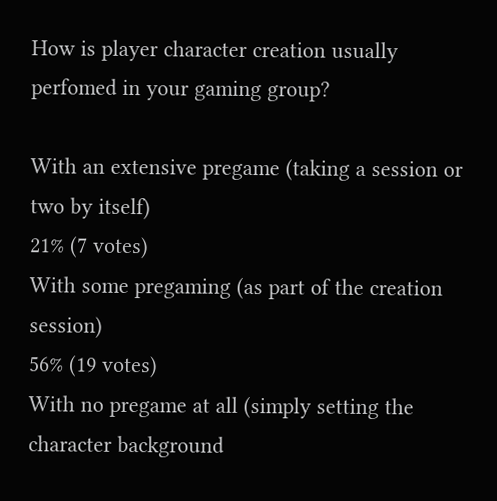How is player character creation usually perfomed in your gaming group?

With an extensive pregame (taking a session or two by itself)
21% (7 votes)
With some pregaming (as part of the creation session)
56% (19 votes)
With no pregame at all (simply setting the character background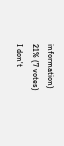information)
21% (7 votes)
I don't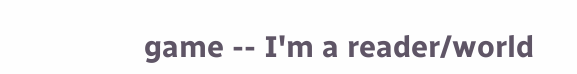game -- I'm a reader/world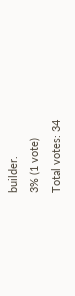builder.
3% (1 vote)
Total votes: 34